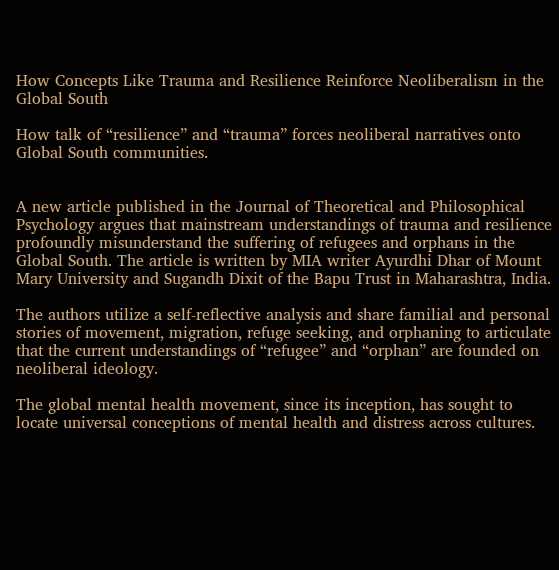How Concepts Like Trauma and Resilience Reinforce Neoliberalism in the Global South

How talk of “resilience” and “trauma” forces neoliberal narratives onto Global South communities.


A new article published in the Journal of Theoretical and Philosophical Psychology argues that mainstream understandings of trauma and resilience profoundly misunderstand the suffering of refugees and orphans in the Global South. The article is written by MIA writer Ayurdhi Dhar of Mount Mary University and Sugandh Dixit of the Bapu Trust in Maharashtra, India.

The authors utilize a self-reflective analysis and share familial and personal stories of movement, migration, refuge seeking, and orphaning to articulate that the current understandings of “refugee” and “orphan” are founded on neoliberal ideology.

The global mental health movement, since its inception, has sought to locate universal conceptions of mental health and distress across cultures.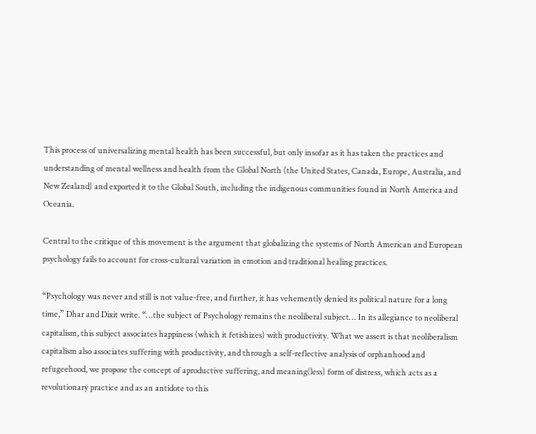This process of universalizing mental health has been successful, but only insofar as it has taken the practices and understanding of mental wellness and health from the Global North (the United States, Canada, Europe, Australia, and New Zealand) and exported it to the Global South, including the indigenous communities found in North America and Oceania.

Central to the critique of this movement is the argument that globalizing the systems of North American and European psychology fails to account for cross-cultural variation in emotion and traditional healing practices.

“Psychology was never and still is not value-free, and further, it has vehemently denied its political nature for a long time,” Dhar and Dixit write. “…the subject of Psychology remains the neoliberal subject… In its allegiance to neoliberal capitalism, this subject associates happiness (which it fetishizes) with productivity. What we assert is that neoliberalism capitalism also associates suffering with productivity, and through a self-reflective analysis of orphanhood and refugeehood, we propose the concept of aproductive suffering, and meaning(less) form of distress, which acts as a revolutionary practice and as an antidote to this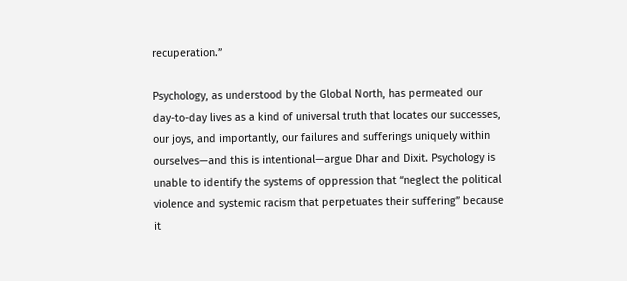recuperation.”

Psychology, as understood by the Global North, has permeated our day-to-day lives as a kind of universal truth that locates our successes, our joys, and importantly, our failures and sufferings uniquely within ourselves—and this is intentional—argue Dhar and Dixit. Psychology is unable to identify the systems of oppression that “neglect the political violence and systemic racism that perpetuates their suffering” because it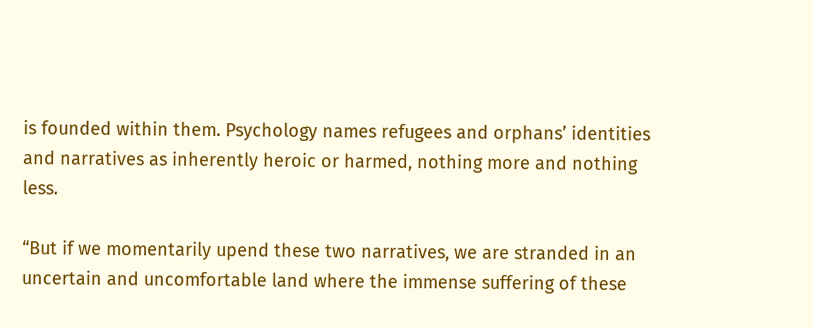is founded within them. Psychology names refugees and orphans’ identities and narratives as inherently heroic or harmed, nothing more and nothing less.

“But if we momentarily upend these two narratives, we are stranded in an uncertain and uncomfortable land where the immense suffering of these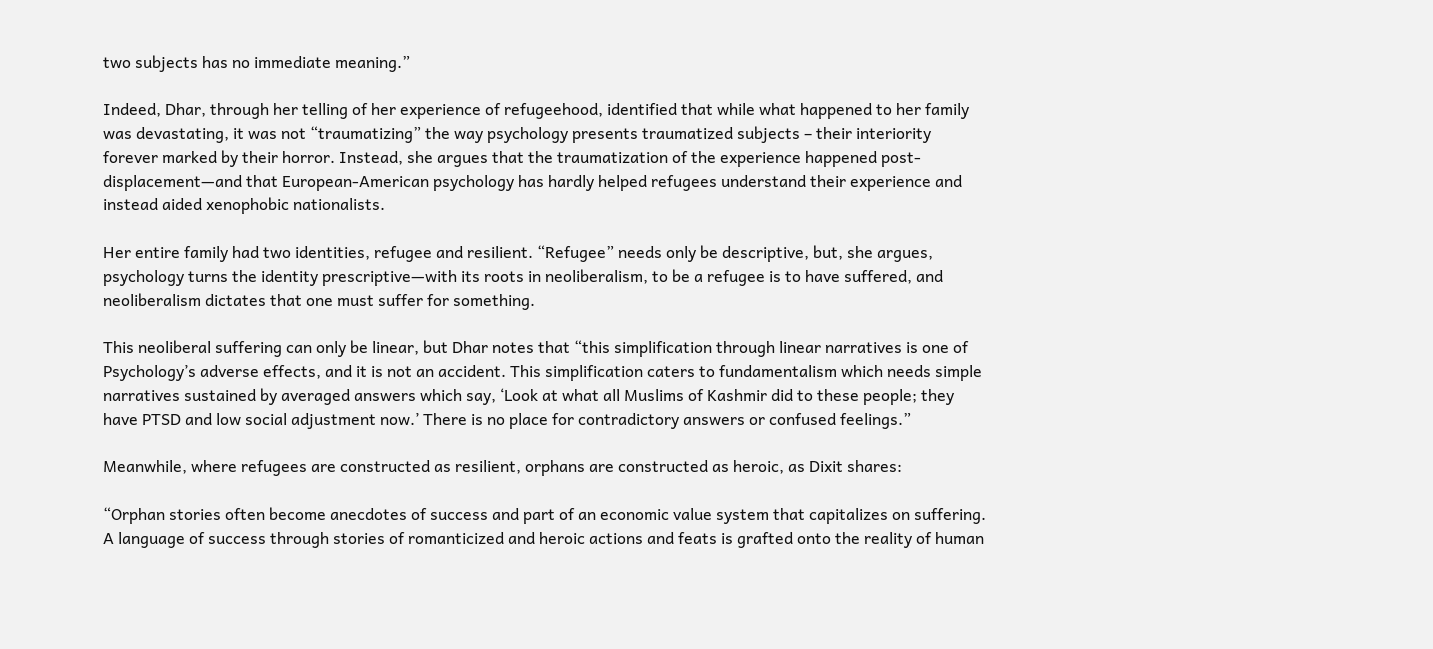two subjects has no immediate meaning.”

Indeed, Dhar, through her telling of her experience of refugeehood, identified that while what happened to her family was devastating, it was not “traumatizing” the way psychology presents traumatized subjects – their interiority forever marked by their horror. Instead, she argues that the traumatization of the experience happened post-displacement—and that European-American psychology has hardly helped refugees understand their experience and instead aided xenophobic nationalists.

Her entire family had two identities, refugee and resilient. “Refugee” needs only be descriptive, but, she argues, psychology turns the identity prescriptive—with its roots in neoliberalism, to be a refugee is to have suffered, and neoliberalism dictates that one must suffer for something.

This neoliberal suffering can only be linear, but Dhar notes that “this simplification through linear narratives is one of Psychology’s adverse effects, and it is not an accident. This simplification caters to fundamentalism which needs simple narratives sustained by averaged answers which say, ‘Look at what all Muslims of Kashmir did to these people; they have PTSD and low social adjustment now.’ There is no place for contradictory answers or confused feelings.”

Meanwhile, where refugees are constructed as resilient, orphans are constructed as heroic, as Dixit shares:

“Orphan stories often become anecdotes of success and part of an economic value system that capitalizes on suffering. A language of success through stories of romanticized and heroic actions and feats is grafted onto the reality of human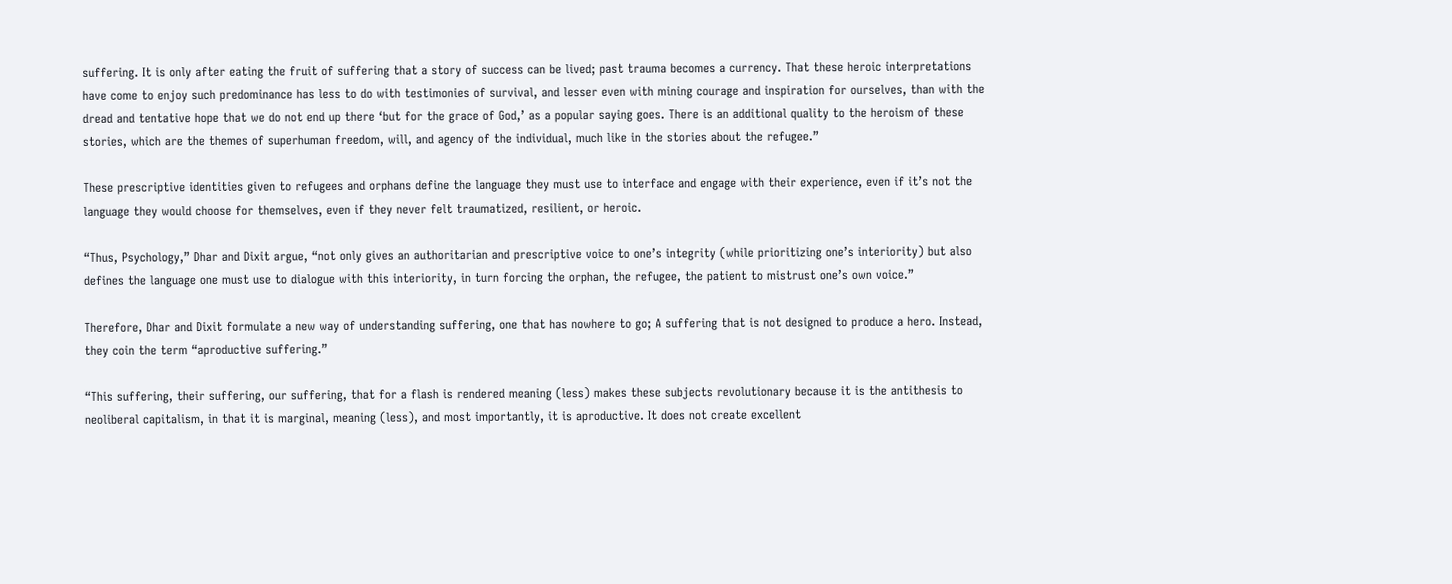suffering. It is only after eating the fruit of suffering that a story of success can be lived; past trauma becomes a currency. That these heroic interpretations have come to enjoy such predominance has less to do with testimonies of survival, and lesser even with mining courage and inspiration for ourselves, than with the dread and tentative hope that we do not end up there ‘but for the grace of God,’ as a popular saying goes. There is an additional quality to the heroism of these stories, which are the themes of superhuman freedom, will, and agency of the individual, much like in the stories about the refugee.”

These prescriptive identities given to refugees and orphans define the language they must use to interface and engage with their experience, even if it’s not the language they would choose for themselves, even if they never felt traumatized, resilient, or heroic.

“Thus, Psychology,” Dhar and Dixit argue, “not only gives an authoritarian and prescriptive voice to one’s integrity (while prioritizing one’s interiority) but also defines the language one must use to dialogue with this interiority, in turn forcing the orphan, the refugee, the patient to mistrust one’s own voice.”

Therefore, Dhar and Dixit formulate a new way of understanding suffering, one that has nowhere to go; A suffering that is not designed to produce a hero. Instead, they coin the term “aproductive suffering.”

“This suffering, their suffering, our suffering, that for a flash is rendered meaning (less) makes these subjects revolutionary because it is the antithesis to neoliberal capitalism, in that it is marginal, meaning (less), and most importantly, it is aproductive. It does not create excellent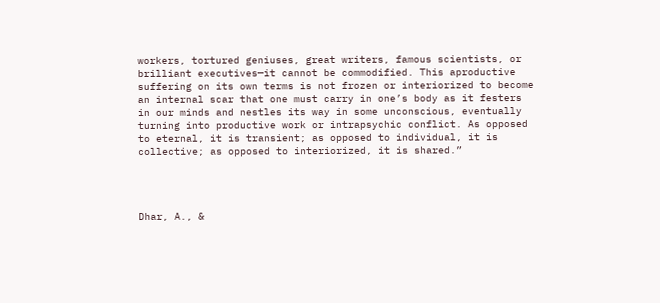workers, tortured geniuses, great writers, famous scientists, or brilliant executives—it cannot be commodified. This aproductive suffering on its own terms is not frozen or interiorized to become an internal scar that one must carry in one’s body as it festers in our minds and nestles its way in some unconscious, eventually turning into productive work or intrapsychic conflict. As opposed to eternal, it is transient; as opposed to individual, it is collective; as opposed to interiorized, it is shared.”




Dhar, A., &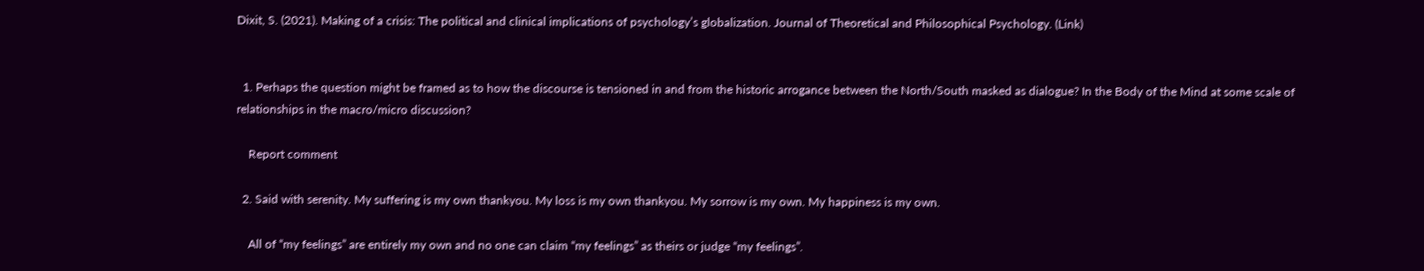Dixit, S. (2021). Making of a crisis: The political and clinical implications of psychology’s globalization. Journal of Theoretical and Philosophical Psychology. (Link)


  1. Perhaps the question might be framed as to how the discourse is tensioned in and from the historic arrogance between the North/South masked as dialogue? In the Body of the Mind at some scale of relationships in the macro/micro discussion?

    Report comment

  2. Said with serenity. My suffering is my own thankyou. My loss is my own thankyou. My sorrow is my own. My happiness is my own.

    All of “my feelings” are entirely my own and no one can claim “my feelings” as theirs or judge “my feelings”.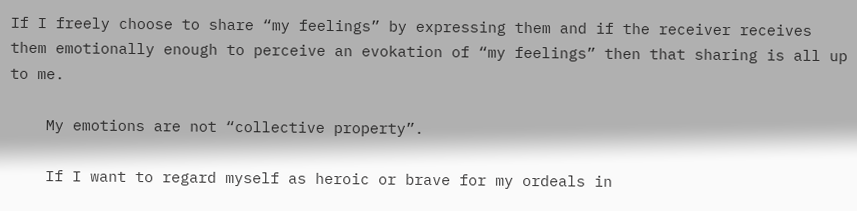If I freely choose to share “my feelings” by expressing them and if the receiver receives them emotionally enough to perceive an evokation of “my feelings” then that sharing is all up to me.

    My emotions are not “collective property”.

    If I want to regard myself as heroic or brave for my ordeals in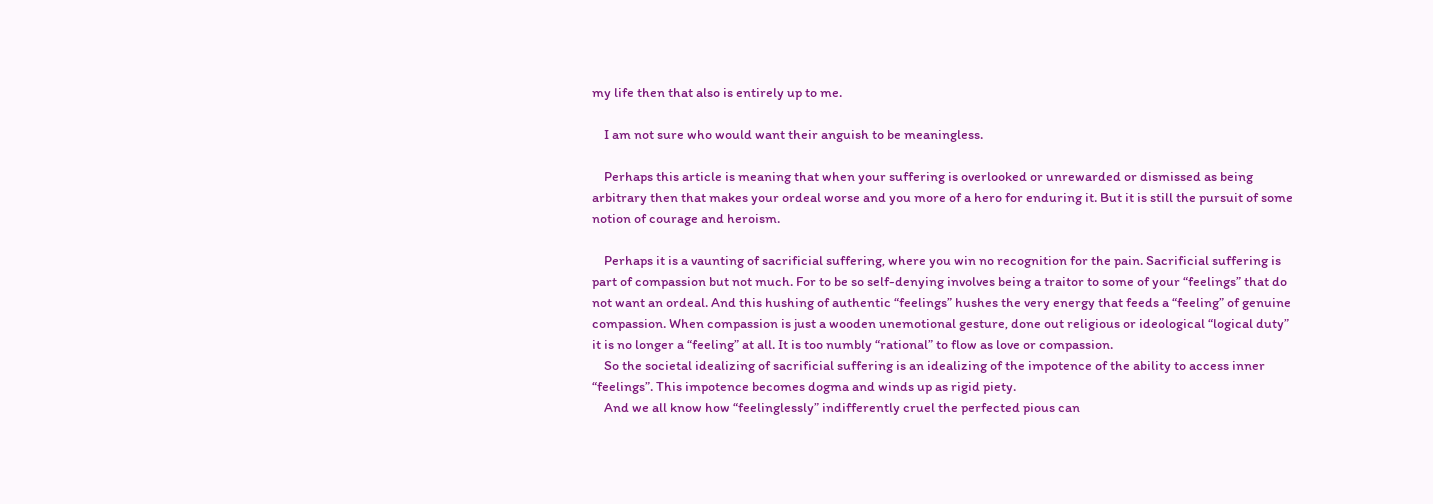my life then that also is entirely up to me.

    I am not sure who would want their anguish to be meaningless.

    Perhaps this article is meaning that when your suffering is overlooked or unrewarded or dismissed as being arbitrary then that makes your ordeal worse and you more of a hero for enduring it. But it is still the pursuit of some notion of courage and heroism.

    Perhaps it is a vaunting of sacrificial suffering, where you win no recognition for the pain. Sacrificial suffering is part of compassion but not much. For to be so self-denying involves being a traitor to some of your “feelings” that do not want an ordeal. And this hushing of authentic “feelings” hushes the very energy that feeds a “feeling” of genuine compassion. When compassion is just a wooden unemotional gesture, done out religious or ideological “logical duty” it is no longer a “feeling” at all. It is too numbly “rational” to flow as love or compassion.
    So the societal idealizing of sacrificial suffering is an idealizing of the impotence of the ability to access inner “feelings”. This impotence becomes dogma and winds up as rigid piety.
    And we all know how “feelinglessly” indifferently cruel the perfected pious can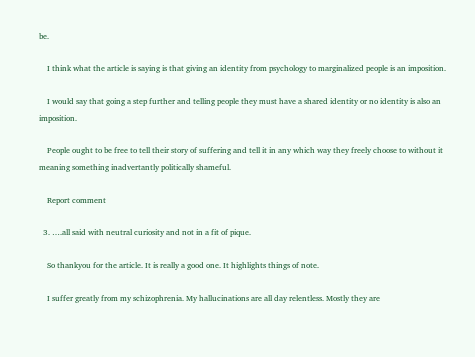be.

    I think what the article is saying is that giving an identity from psychology to marginalized people is an imposition.

    I would say that going a step further and telling people they must have a shared identity or no identity is also an imposition.

    People ought to be free to tell their story of suffering and tell it in any which way they freely choose to without it meaning something inadvertantly politically shameful.

    Report comment

  3. ….all said with neutral curiosity and not in a fit of pique.

    So thankyou for the article. It is really a good one. It highlights things of note.

    I suffer greatly from my schizophrenia. My hallucinations are all day relentless. Mostly they are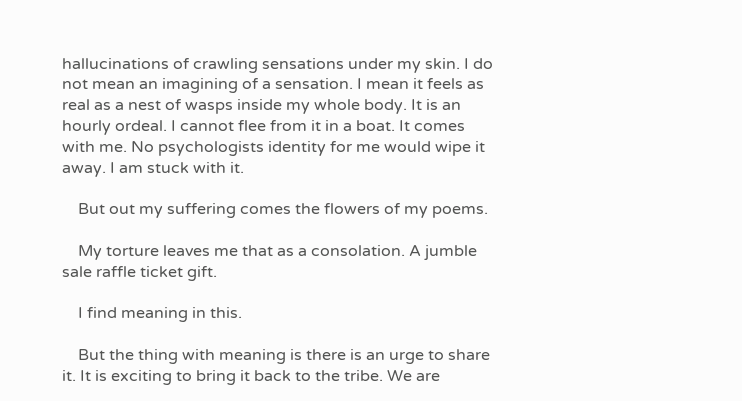hallucinations of crawling sensations under my skin. I do not mean an imagining of a sensation. I mean it feels as real as a nest of wasps inside my whole body. It is an hourly ordeal. I cannot flee from it in a boat. It comes with me. No psychologists identity for me would wipe it away. I am stuck with it.

    But out my suffering comes the flowers of my poems.

    My torture leaves me that as a consolation. A jumble sale raffle ticket gift.

    I find meaning in this.

    But the thing with meaning is there is an urge to share it. It is exciting to bring it back to the tribe. We are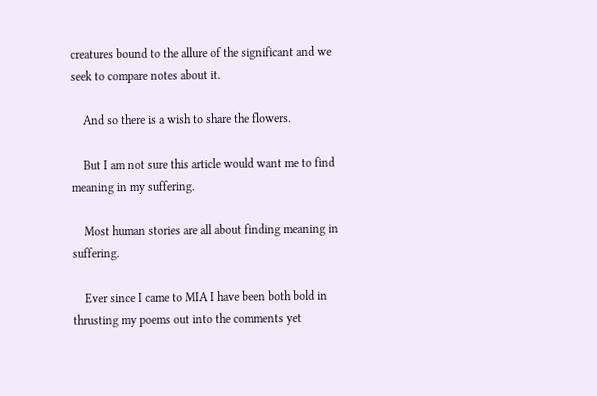creatures bound to the allure of the significant and we seek to compare notes about it.

    And so there is a wish to share the flowers.

    But I am not sure this article would want me to find meaning in my suffering.

    Most human stories are all about finding meaning in suffering.

    Ever since I came to MIA I have been both bold in thrusting my poems out into the comments yet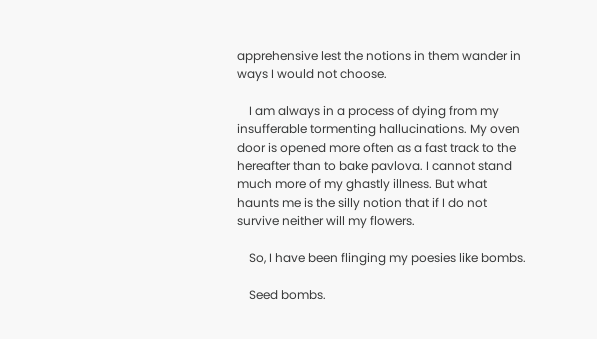apprehensive lest the notions in them wander in ways I would not choose.

    I am always in a process of dying from my insufferable tormenting hallucinations. My oven door is opened more often as a fast track to the hereafter than to bake pavlova. I cannot stand much more of my ghastly illness. But what haunts me is the silly notion that if I do not survive neither will my flowers.

    So, I have been flinging my poesies like bombs.

    Seed bombs.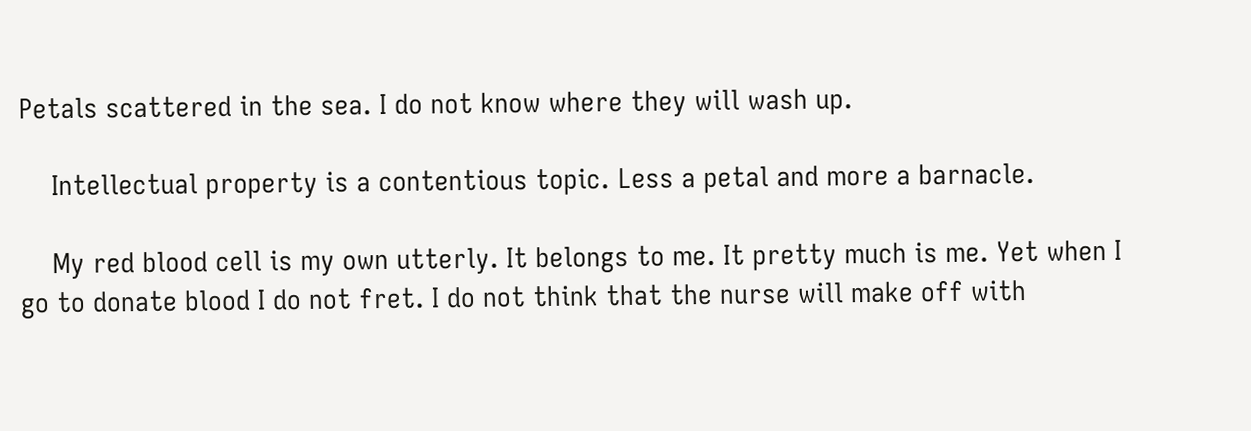Petals scattered in the sea. I do not know where they will wash up.

    Intellectual property is a contentious topic. Less a petal and more a barnacle.

    My red blood cell is my own utterly. It belongs to me. It pretty much is me. Yet when I go to donate blood I do not fret. I do not think that the nurse will make off with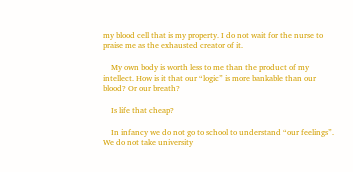my blood cell that is my property. I do not wait for the nurse to praise me as the exhausted creator of it.

    My own body is worth less to me than the product of my intellect. How is it that our “logic” is more bankable than our blood? Or our breath?

    Is life that cheap?

    In infancy we do not go to school to understand “our feelings”. We do not take university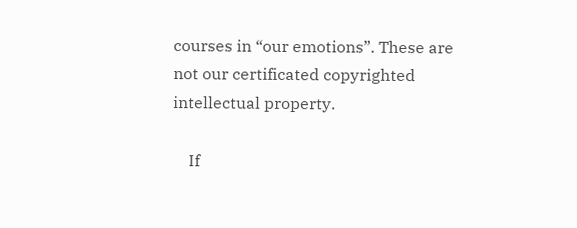courses in “our emotions”. These are not our certificated copyrighted intellectual property.

    If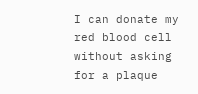I can donate my red blood cell without asking for a plaque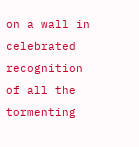on a wall in celebrated recognition of all the tormenting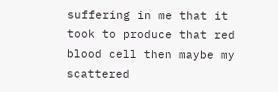suffering in me that it took to produce that red blood cell then maybe my scattered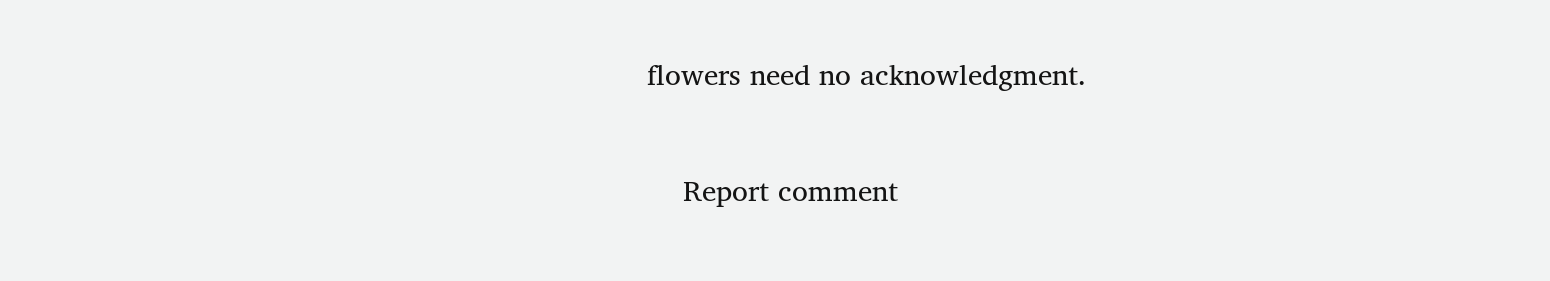flowers need no acknowledgment.

    Report comment